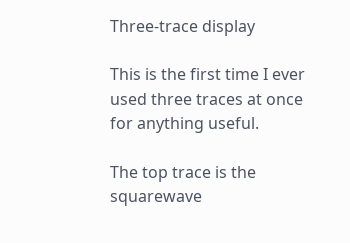Three-trace display

This is the first time I ever used three traces at once for anything useful.

The top trace is the squarewave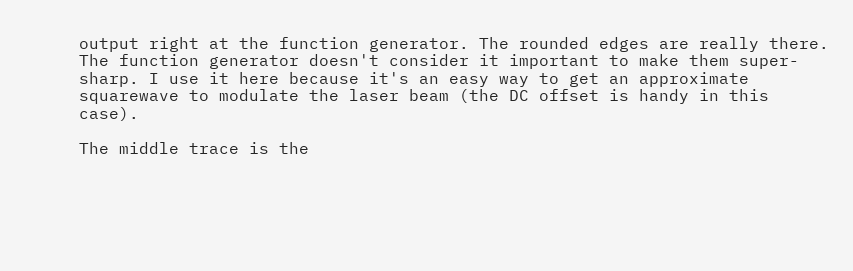output right at the function generator. The rounded edges are really there. The function generator doesn't consider it important to make them super-sharp. I use it here because it's an easy way to get an approximate squarewave to modulate the laser beam (the DC offset is handy in this case).

The middle trace is the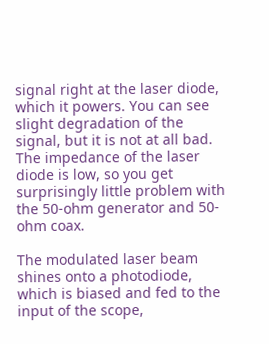signal right at the laser diode, which it powers. You can see slight degradation of the signal, but it is not at all bad. The impedance of the laser diode is low, so you get surprisingly little problem with the 50-ohm generator and 50-ohm coax.

The modulated laser beam shines onto a photodiode, which is biased and fed to the input of the scope,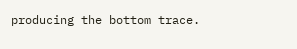producing the bottom trace.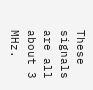These signals are all about 3 MHz.